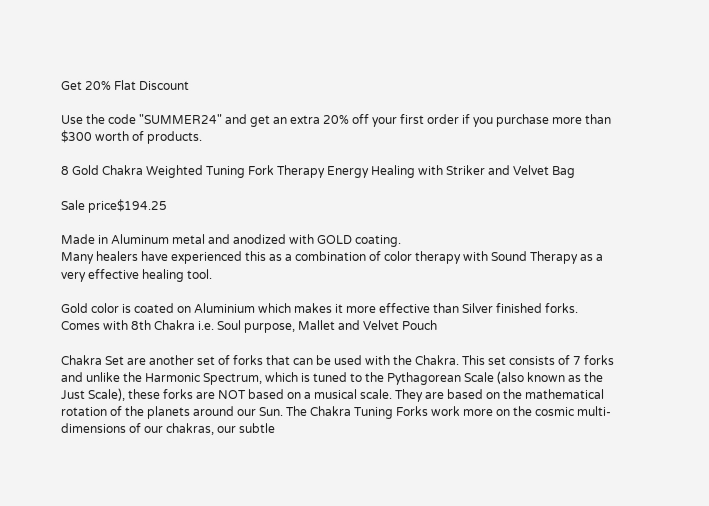Get 20% Flat Discount

Use the code "SUMMER24" and get an extra 20% off your first order if you purchase more than $300 worth of products.

8 Gold Chakra Weighted Tuning Fork Therapy Energy Healing with Striker and Velvet Bag

Sale price$194.25

Made in Aluminum metal and anodized with GOLD coating.
Many healers have experienced this as a combination of color therapy with Sound Therapy as a very effective healing tool.

Gold color is coated on Aluminium which makes it more effective than Silver finished forks.
Comes with 8th Chakra i.e. Soul purpose, Mallet and Velvet Pouch

Chakra Set are another set of forks that can be used with the Chakra. This set consists of 7 forks and unlike the Harmonic Spectrum, which is tuned to the Pythagorean Scale (also known as the Just Scale), these forks are NOT based on a musical scale. They are based on the mathematical rotation of the planets around our Sun. The Chakra Tuning Forks work more on the cosmic multi-dimensions of our chakras, our subtle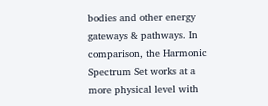bodies and other energy gateways & pathways. In comparison, the Harmonic Spectrum Set works at a more physical level with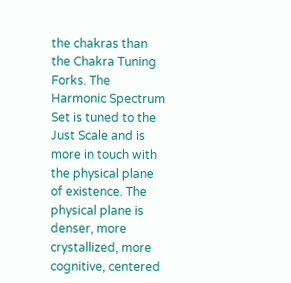the chakras than the Chakra Tuning Forks. The Harmonic Spectrum Set is tuned to the Just Scale and is more in touch with the physical plane of existence. The physical plane is denser, more crystallized, more cognitive, centered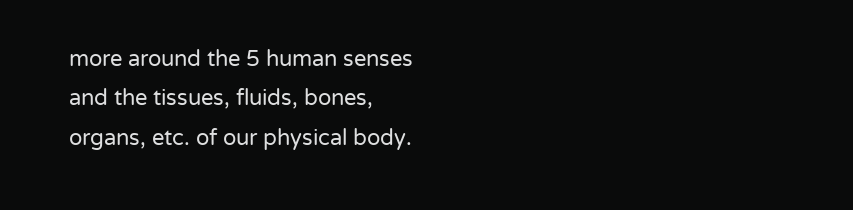more around the 5 human senses and the tissues, fluids, bones, organs, etc. of our physical body.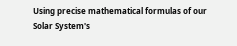Using precise mathematical formulas of our Solar System's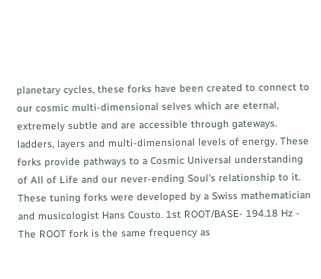planetary cycles, these forks have been created to connect to our cosmic multi-dimensional selves which are eternal, extremely subtle and are accessible through gateways. ladders, layers and multi-dimensional levels of energy. These forks provide pathways to a Cosmic Universal understanding of All of Life and our never-ending Soul's relationship to it. These tuning forks were developed by a Swiss mathematician and musicologist Hans Cousto. 1st ROOT/BASE- 194.18 Hz - The ROOT fork is the same frequency as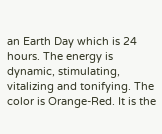an Earth Day which is 24 hours. The energy is dynamic, stimulating, vitalizing and tonifying. The color is Orange-Red. It is the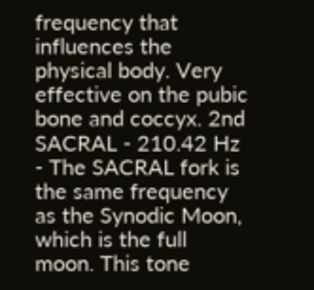frequency that influences the physical body. Very effective on the pubic bone and coccyx. 2nd SACRAL - 210.42 Hz - The SACRAL fork is the same frequency as the Synodic Moon, which is the full moon. This tone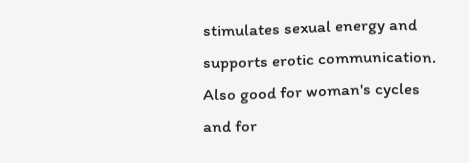stimulates sexual energy and supports erotic communication. Also good for woman's cycles and for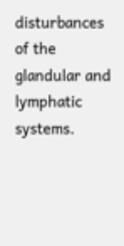disturbances of the glandular and lymphatic systems.